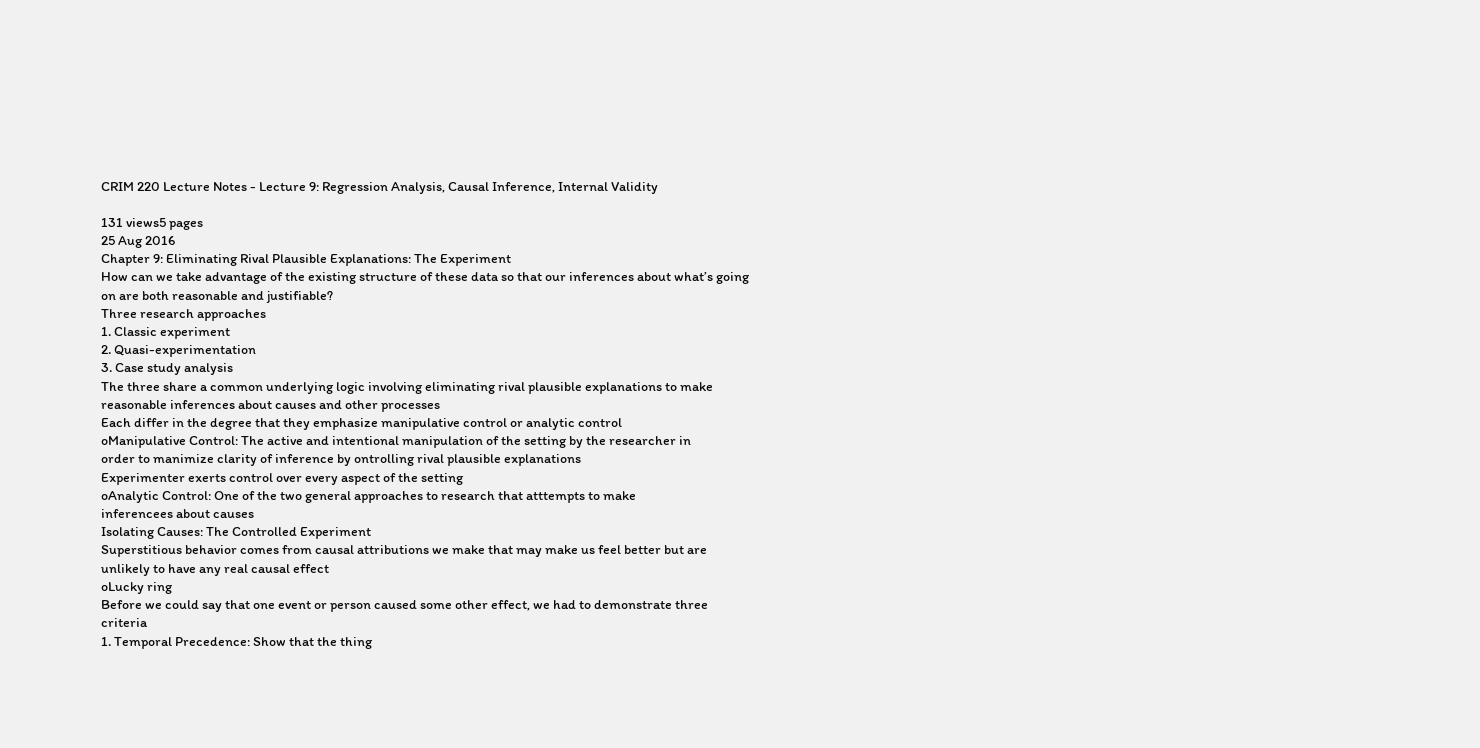CRIM 220 Lecture Notes - Lecture 9: Regression Analysis, Causal Inference, Internal Validity

131 views5 pages
25 Aug 2016
Chapter 9: Eliminating Rival Plausible Explanations: The Experiment
How can we take advantage of the existing structure of these data so that our inferences about what’s going
on are both reasonable and justifiable?
Three research approaches
1. Classic experiment
2. Quasi-experimentation
3. Case study analysis
The three share a common underlying logic involving eliminating rival plausible explanations to make
reasonable inferences about causes and other processes
Each differ in the degree that they emphasize manipulative control or analytic control
oManipulative Control: The active and intentional manipulation of the setting by the researcher in
order to manimize clarity of inference by ontrolling rival plausible explanations
Experimenter exerts control over every aspect of the setting
oAnalytic Control: One of the two general approaches to research that atttempts to make
inferencees about causes
Isolating Causes: The Controlled Experiment
Superstitious behavior comes from causal attributions we make that may make us feel better but are
unlikely to have any real causal effect
oLucky ring
Before we could say that one event or person caused some other effect, we had to demonstrate three criteria
1. Temporal Precedence: Show that the thing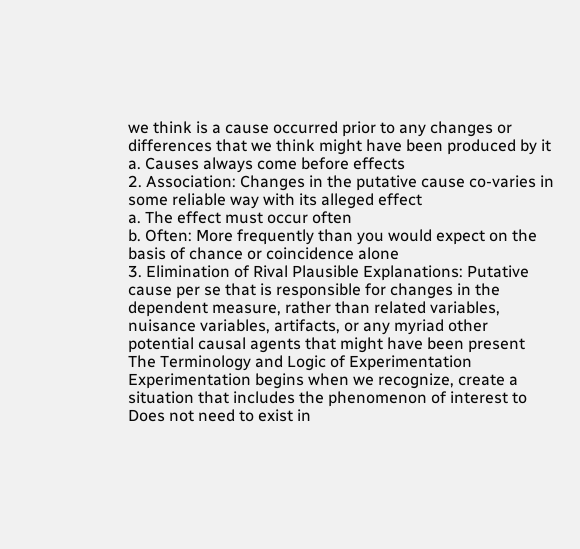we think is a cause occurred prior to any changes or
differences that we think might have been produced by it
a. Causes always come before effects
2. Association: Changes in the putative cause co-varies in some reliable way with its alleged effect
a. The effect must occur often
b. Often: More frequently than you would expect on the basis of chance or coincidence alone
3. Elimination of Rival Plausible Explanations: Putative cause per se that is responsible for changes in the
dependent measure, rather than related variables, nuisance variables, artifacts, or any myriad other
potential causal agents that might have been present
The Terminology and Logic of Experimentation
Experimentation begins when we recognize, create a situation that includes the phenomenon of interest to
Does not need to exist in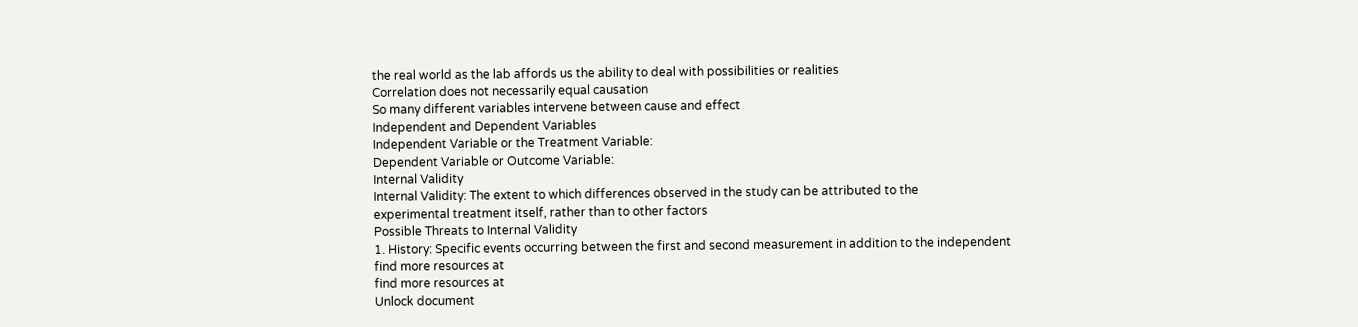the real world as the lab affords us the ability to deal with possibilities or realities
Correlation does not necessarily equal causation
So many different variables intervene between cause and effect
Independent and Dependent Variables
Independent Variable or the Treatment Variable:
Dependent Variable or Outcome Variable:
Internal Validity
Internal Validity: The extent to which differences observed in the study can be attributed to the
experimental treatment itself, rather than to other factors
Possible Threats to Internal Validity
1. History: Specific events occurring between the first and second measurement in addition to the independent
find more resources at
find more resources at
Unlock document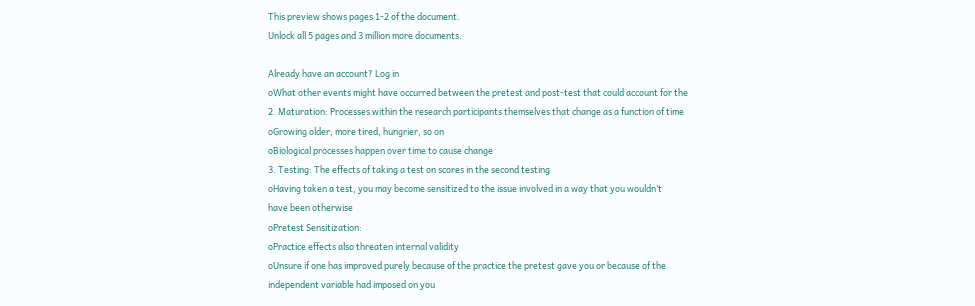This preview shows pages 1-2 of the document.
Unlock all 5 pages and 3 million more documents.

Already have an account? Log in
oWhat other events might have occurred between the pretest and post-test that could account for the
2. Maturation: Processes within the research participants themselves that change as a function of time
oGrowing older, more tired, hungrier, so on
oBiological processes happen over time to cause change
3. Testing: The effects of taking a test on scores in the second testing
oHaving taken a test, you may become sensitized to the issue involved in a way that you wouldn’t
have been otherwise
oPretest Sensitization:
oPractice effects also threaten internal validity
oUnsure if one has improved purely because of the practice the pretest gave you or because of the
independent variable had imposed on you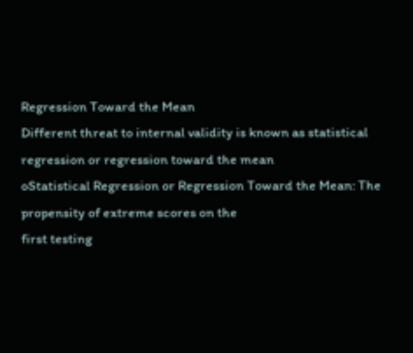Regression Toward the Mean
Different threat to internal validity is known as statistical regression or regression toward the mean
oStatistical Regression or Regression Toward the Mean: The propensity of extreme scores on the
first testing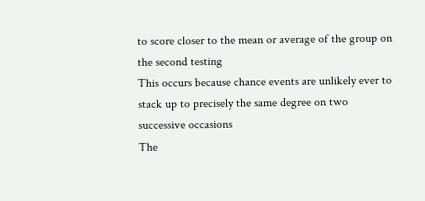to score closer to the mean or average of the group on the second testing
This occurs because chance events are unlikely ever to stack up to precisely the same degree on two
successive occasions
The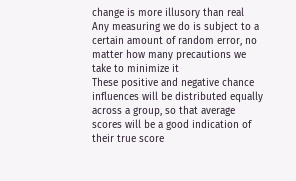change is more illusory than real
Any measuring we do is subject to a certain amount of random error, no matter how many precautions we
take to minimize it
These positive and negative chance influences will be distributed equally across a group, so that average
scores will be a good indication of their true score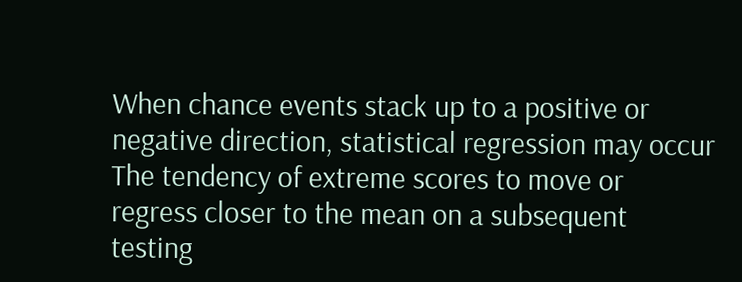When chance events stack up to a positive or negative direction, statistical regression may occur
The tendency of extreme scores to move or regress closer to the mean on a subsequent testing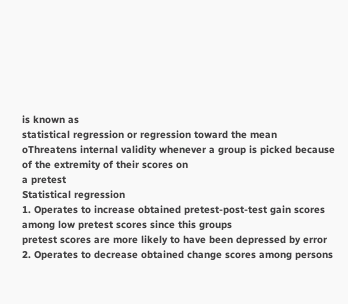is known as
statistical regression or regression toward the mean
oThreatens internal validity whenever a group is picked because of the extremity of their scores on
a pretest
Statistical regression
1. Operates to increase obtained pretest-post-test gain scores among low pretest scores since this groups
pretest scores are more likely to have been depressed by error
2. Operates to decrease obtained change scores among persons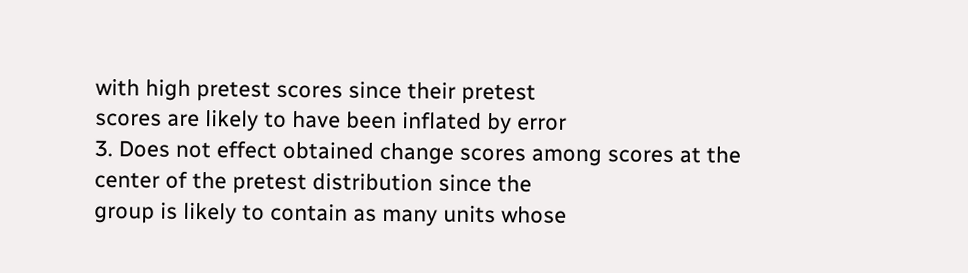with high pretest scores since their pretest
scores are likely to have been inflated by error
3. Does not effect obtained change scores among scores at the center of the pretest distribution since the
group is likely to contain as many units whose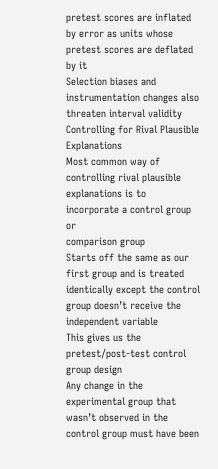pretest scores are inflated by error as units whose
pretest scores are deflated by it
Selection biases and instrumentation changes also threaten interval validity
Controlling for Rival Plausible Explanations
Most common way of controlling rival plausible explanations is to incorporate a control group or
comparison group
Starts off the same as our first group and is treated identically except the control group doesn’t receive the
independent variable
This gives us the pretest/post-test control group design
Any change in the experimental group that wasn’t observed in the control group must have been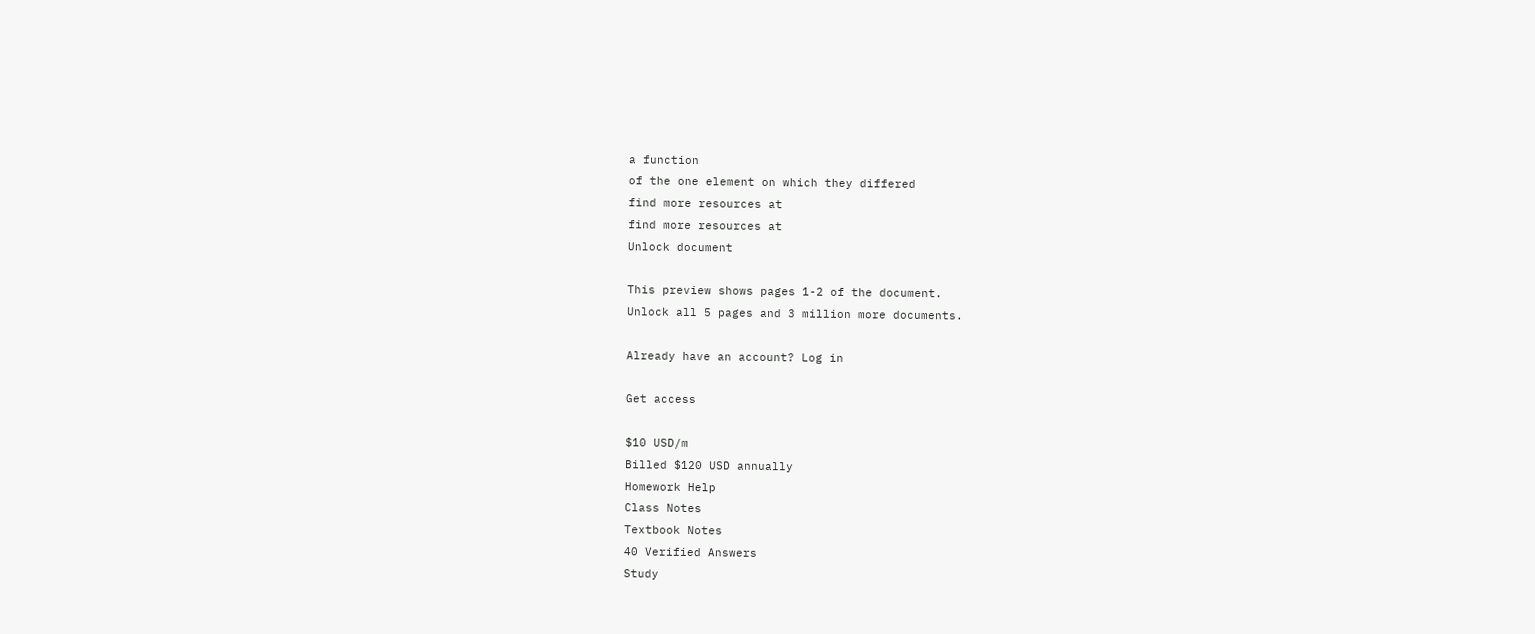a function
of the one element on which they differed
find more resources at
find more resources at
Unlock document

This preview shows pages 1-2 of the document.
Unlock all 5 pages and 3 million more documents.

Already have an account? Log in

Get access

$10 USD/m
Billed $120 USD annually
Homework Help
Class Notes
Textbook Notes
40 Verified Answers
Study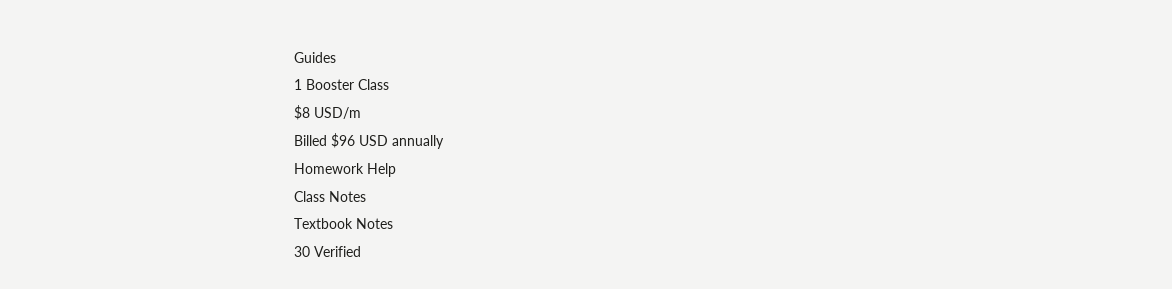Guides
1 Booster Class
$8 USD/m
Billed $96 USD annually
Homework Help
Class Notes
Textbook Notes
30 Verified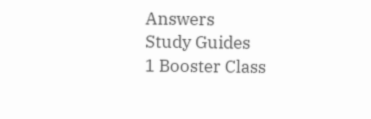Answers
Study Guides
1 Booster Class